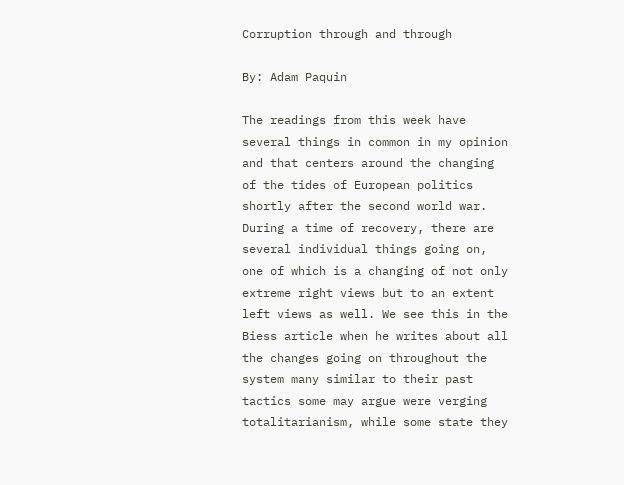Corruption through and through

By: Adam Paquin

The readings from this week have several things in common in my opinion and that centers around the changing of the tides of European politics shortly after the second world war. During a time of recovery, there are several individual things going on, one of which is a changing of not only extreme right views but to an extent left views as well. We see this in the Biess article when he writes about all the changes going on throughout the system many similar to their past tactics some may argue were verging totalitarianism, while some state they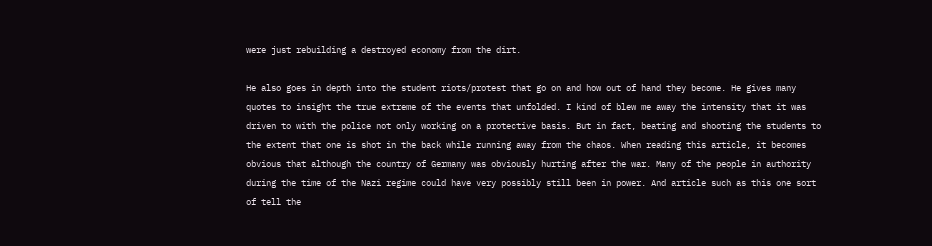were just rebuilding a destroyed economy from the dirt.

He also goes in depth into the student riots/protest that go on and how out of hand they become. He gives many quotes to insight the true extreme of the events that unfolded. I kind of blew me away the intensity that it was driven to with the police not only working on a protective basis. But in fact, beating and shooting the students to the extent that one is shot in the back while running away from the chaos. When reading this article, it becomes obvious that although the country of Germany was obviously hurting after the war. Many of the people in authority during the time of the Nazi regime could have very possibly still been in power. And article such as this one sort of tell the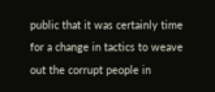public that it was certainly time for a change in tactics to weave out the corrupt people in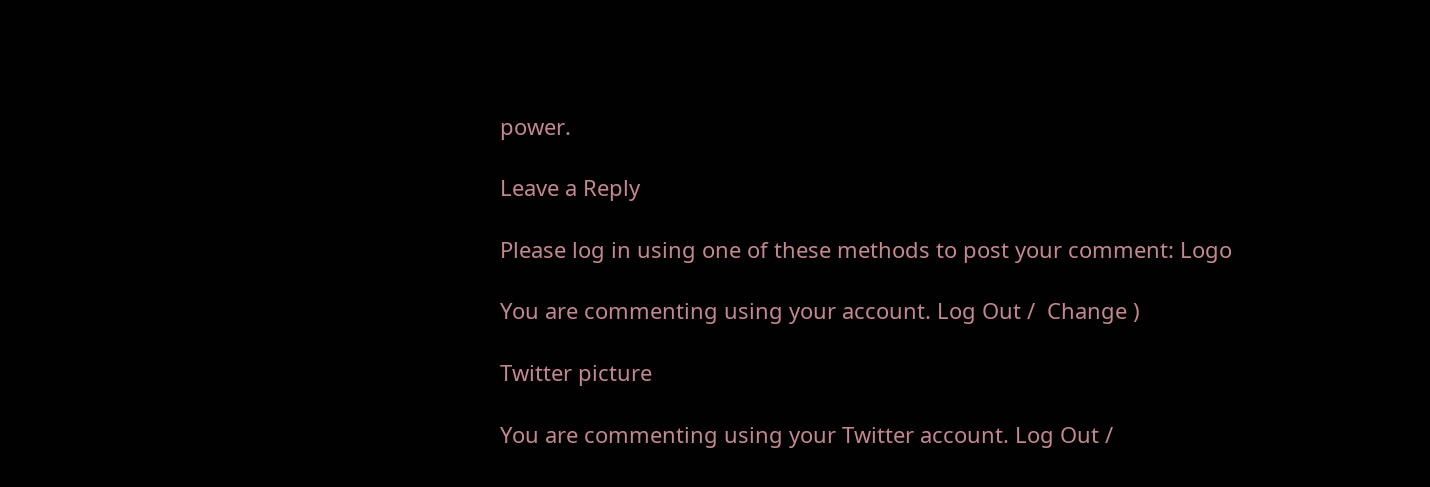power.

Leave a Reply

Please log in using one of these methods to post your comment: Logo

You are commenting using your account. Log Out /  Change )

Twitter picture

You are commenting using your Twitter account. Log Out /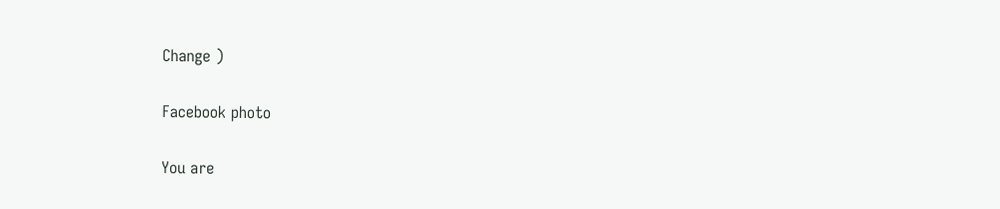Change )

Facebook photo

You are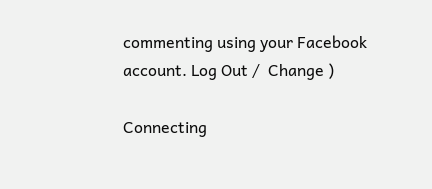commenting using your Facebook account. Log Out /  Change )

Connecting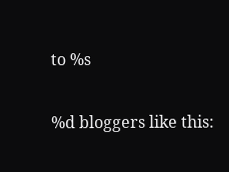to %s

%d bloggers like this: